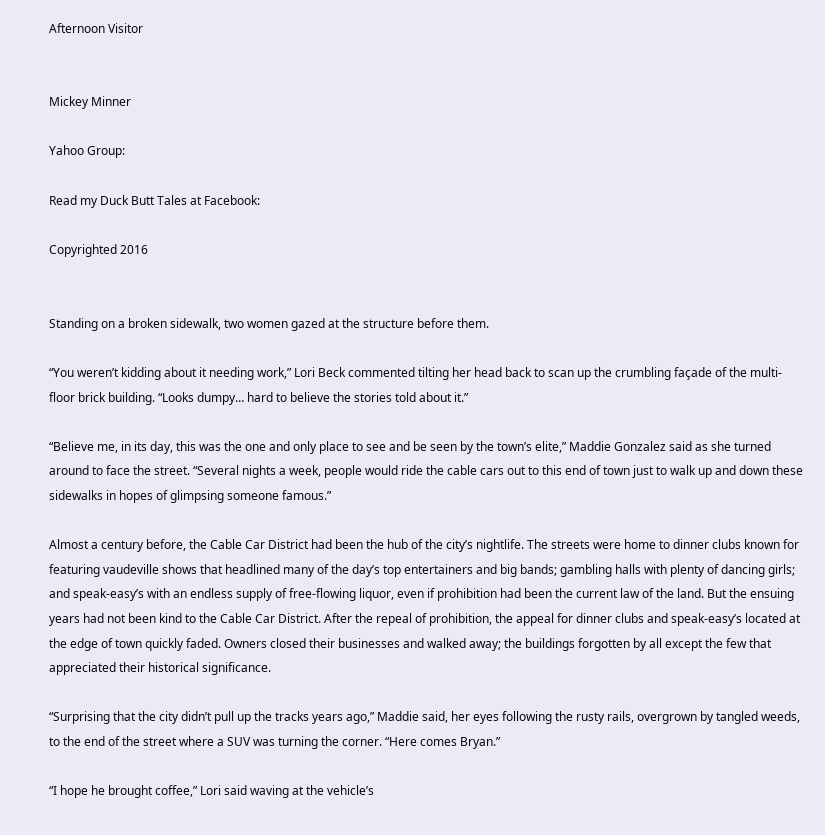Afternoon Visitor


Mickey Minner

Yahoo Group:

Read my Duck Butt Tales at Facebook:

Copyrighted 2016


Standing on a broken sidewalk, two women gazed at the structure before them.

“You weren’t kidding about it needing work,” Lori Beck commented tilting her head back to scan up the crumbling façade of the multi-floor brick building. “Looks dumpy… hard to believe the stories told about it.”

“Believe me, in its day, this was the one and only place to see and be seen by the town’s elite,” Maddie Gonzalez said as she turned around to face the street. “Several nights a week, people would ride the cable cars out to this end of town just to walk up and down these sidewalks in hopes of glimpsing someone famous.”

Almost a century before, the Cable Car District had been the hub of the city’s nightlife. The streets were home to dinner clubs known for featuring vaudeville shows that headlined many of the day’s top entertainers and big bands; gambling halls with plenty of dancing girls; and speak-easy’s with an endless supply of free-flowing liquor, even if prohibition had been the current law of the land. But the ensuing years had not been kind to the Cable Car District. After the repeal of prohibition, the appeal for dinner clubs and speak-easy’s located at the edge of town quickly faded. Owners closed their businesses and walked away; the buildings forgotten by all except the few that appreciated their historical significance.

“Surprising that the city didn’t pull up the tracks years ago,” Maddie said, her eyes following the rusty rails, overgrown by tangled weeds, to the end of the street where a SUV was turning the corner. “Here comes Bryan.”

“I hope he brought coffee,” Lori said waving at the vehicle’s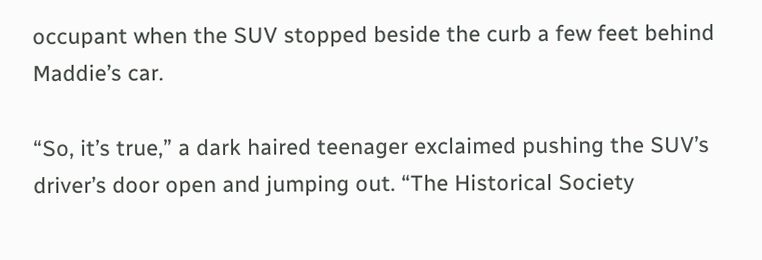occupant when the SUV stopped beside the curb a few feet behind Maddie’s car.

“So, it’s true,” a dark haired teenager exclaimed pushing the SUV’s driver’s door open and jumping out. “The Historical Society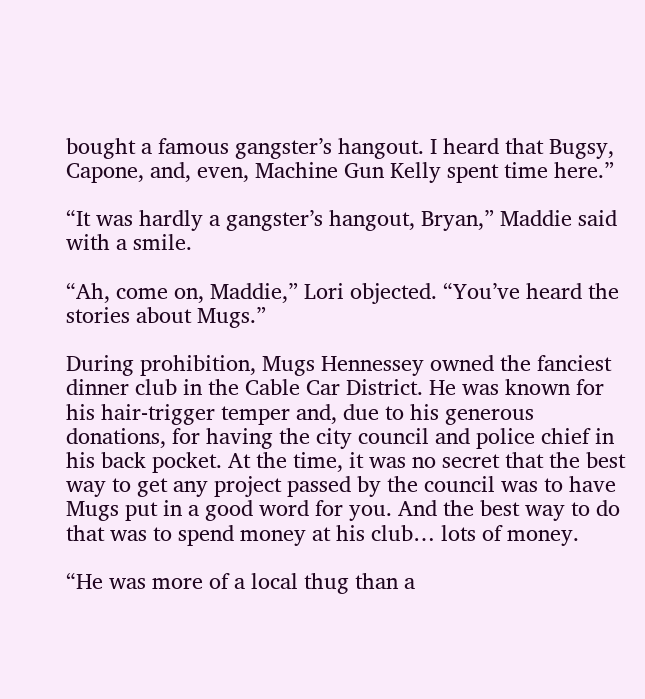bought a famous gangster’s hangout. I heard that Bugsy, Capone, and, even, Machine Gun Kelly spent time here.”

“It was hardly a gangster’s hangout, Bryan,” Maddie said with a smile.

“Ah, come on, Maddie,” Lori objected. “You’ve heard the stories about Mugs.”

During prohibition, Mugs Hennessey owned the fanciest dinner club in the Cable Car District. He was known for his hair-trigger temper and, due to his generous donations, for having the city council and police chief in his back pocket. At the time, it was no secret that the best way to get any project passed by the council was to have Mugs put in a good word for you. And the best way to do that was to spend money at his club… lots of money.

“He was more of a local thug than a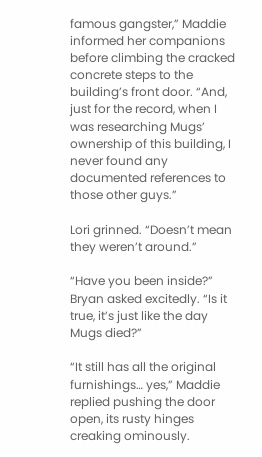famous gangster,” Maddie informed her companions before climbing the cracked concrete steps to the building’s front door. “And, just for the record, when I was researching Mugs’ ownership of this building, I never found any documented references to those other guys.”

Lori grinned. “Doesn’t mean they weren’t around.”

“Have you been inside?” Bryan asked excitedly. “Is it true, it’s just like the day Mugs died?”

“It still has all the original furnishings… yes,” Maddie replied pushing the door open, its rusty hinges creaking ominously.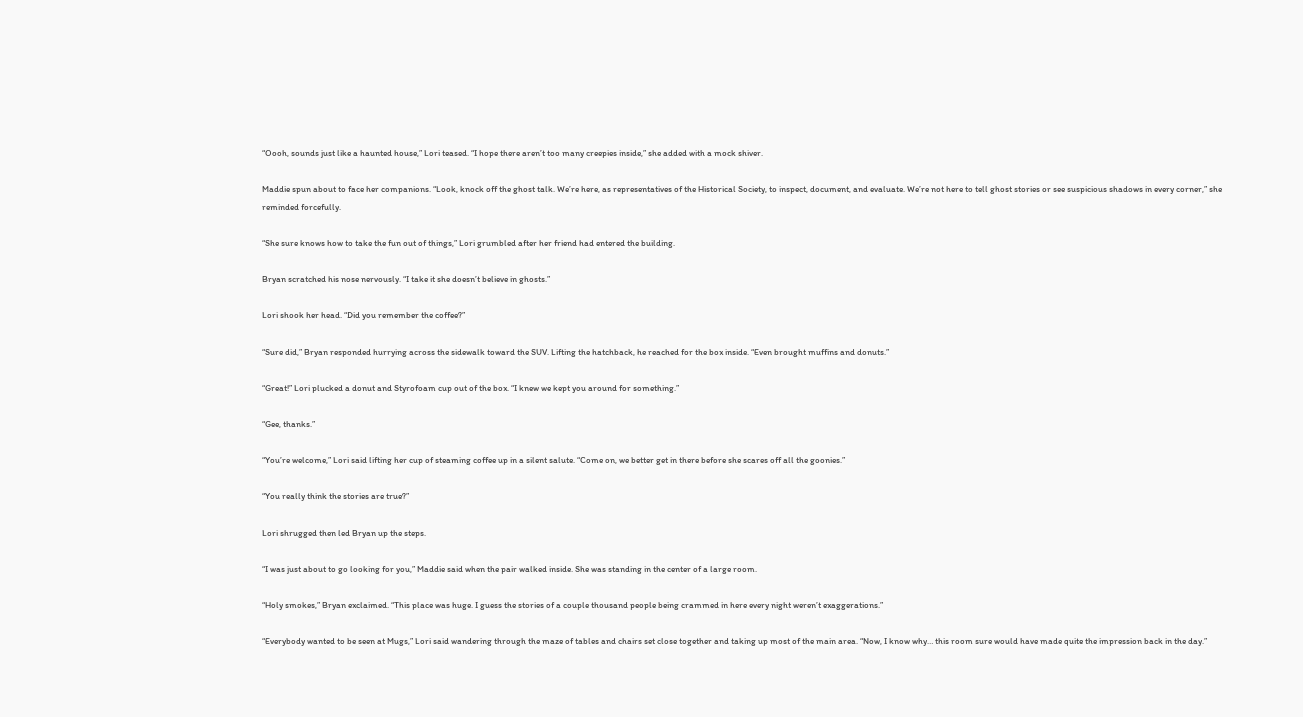“Oooh, sounds just like a haunted house,” Lori teased. “I hope there aren’t too many creepies inside,” she added with a mock shiver.

Maddie spun about to face her companions. “Look, knock off the ghost talk. We’re here, as representatives of the Historical Society, to inspect, document, and evaluate. We’re not here to tell ghost stories or see suspicious shadows in every corner,” she reminded forcefully.

“She sure knows how to take the fun out of things,” Lori grumbled after her friend had entered the building.

Bryan scratched his nose nervously. “I take it she doesn’t believe in ghosts.”

Lori shook her head. “Did you remember the coffee?”

“Sure did,” Bryan responded hurrying across the sidewalk toward the SUV. Lifting the hatchback, he reached for the box inside. “Even brought muffins and donuts.”

“Great!” Lori plucked a donut and Styrofoam cup out of the box. “I knew we kept you around for something.”

“Gee, thanks.”

“You’re welcome,” Lori said lifting her cup of steaming coffee up in a silent salute. “Come on, we better get in there before she scares off all the goonies.”

“You really think the stories are true?”

Lori shrugged then led Bryan up the steps.

“I was just about to go looking for you,” Maddie said when the pair walked inside. She was standing in the center of a large room.

“Holy smokes,” Bryan exclaimed. “This place was huge. I guess the stories of a couple thousand people being crammed in here every night weren’t exaggerations.”

“Everybody wanted to be seen at Mugs,” Lori said wandering through the maze of tables and chairs set close together and taking up most of the main area. “Now, I know why… this room sure would have made quite the impression back in the day.”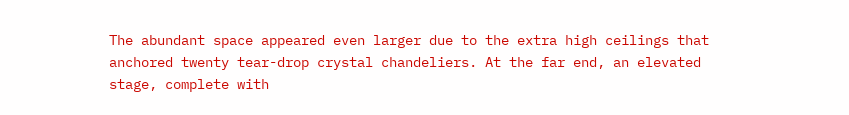The abundant space appeared even larger due to the extra high ceilings that anchored twenty tear-drop crystal chandeliers. At the far end, an elevated stage, complete with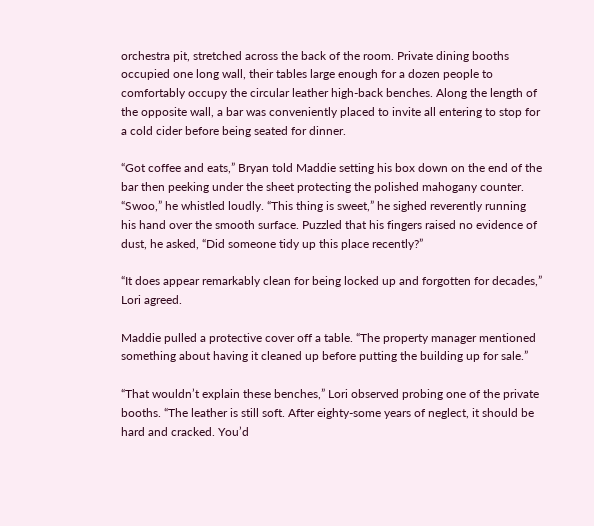orchestra pit, stretched across the back of the room. Private dining booths occupied one long wall, their tables large enough for a dozen people to comfortably occupy the circular leather high-back benches. Along the length of the opposite wall, a bar was conveniently placed to invite all entering to stop for a cold cider before being seated for dinner.

“Got coffee and eats,” Bryan told Maddie setting his box down on the end of the bar then peeking under the sheet protecting the polished mahogany counter. “Swoo,” he whistled loudly. “This thing is sweet,” he sighed reverently running his hand over the smooth surface. Puzzled that his fingers raised no evidence of dust, he asked, “Did someone tidy up this place recently?”

“It does appear remarkably clean for being locked up and forgotten for decades,” Lori agreed.

Maddie pulled a protective cover off a table. “The property manager mentioned something about having it cleaned up before putting the building up for sale.”

“That wouldn’t explain these benches,” Lori observed probing one of the private booths. “The leather is still soft. After eighty-some years of neglect, it should be hard and cracked. You’d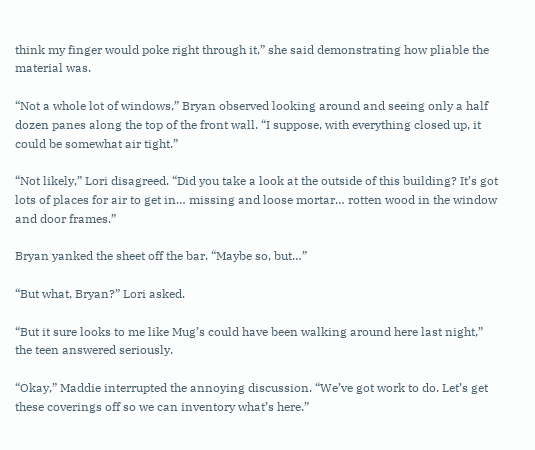think my finger would poke right through it,” she said demonstrating how pliable the material was.

“Not a whole lot of windows,” Bryan observed looking around and seeing only a half dozen panes along the top of the front wall. “I suppose, with everything closed up, it could be somewhat air tight.”

“Not likely,” Lori disagreed. “Did you take a look at the outside of this building? It’s got lots of places for air to get in… missing and loose mortar… rotten wood in the window and door frames.”

Bryan yanked the sheet off the bar. “Maybe so, but…”

“But what, Bryan?” Lori asked.

“But it sure looks to me like Mug’s could have been walking around here last night,” the teen answered seriously.

“Okay,” Maddie interrupted the annoying discussion. “We’ve got work to do. Let’s get these coverings off so we can inventory what’s here.”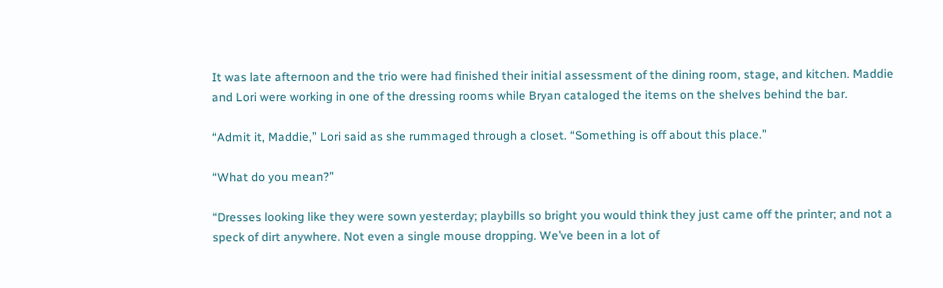It was late afternoon and the trio were had finished their initial assessment of the dining room, stage, and kitchen. Maddie and Lori were working in one of the dressing rooms while Bryan cataloged the items on the shelves behind the bar.

“Admit it, Maddie,” Lori said as she rummaged through a closet. “Something is off about this place.”

“What do you mean?”

“Dresses looking like they were sown yesterday; playbills so bright you would think they just came off the printer; and not a speck of dirt anywhere. Not even a single mouse dropping. We’ve been in a lot of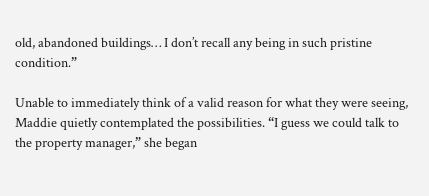old, abandoned buildings… I don’t recall any being in such pristine condition.”

Unable to immediately think of a valid reason for what they were seeing, Maddie quietly contemplated the possibilities. “I guess we could talk to the property manager,” she began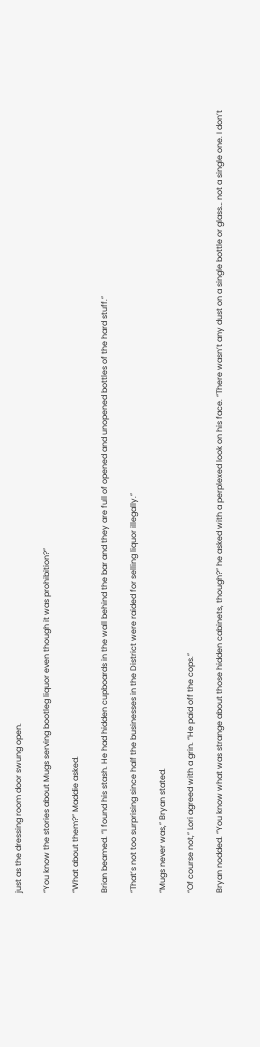just as the dressing room door swung open.

“You know the stories about Mugs serving bootleg liquor even though it was prohibition?”

“What about them?” Maddie asked.

Brian beamed. “I found his stash. He had hidden cupboards in the wall behind the bar and they are full of opened and unopened bottles of the hard stuff.”

“That’s not too surprising since half the businesses in the District were raided for selling liquor illegally.”

“Mugs never was,” Bryan stated.

“Of course not,” Lori agreed with a grin. “He paid off the cops.”

Bryan nodded. “You know what was strange about those hidden cabinets, though?” he asked with a perplexed look on his face. “There wasn’t any dust on a single bottle or glass… not a single one. I don’t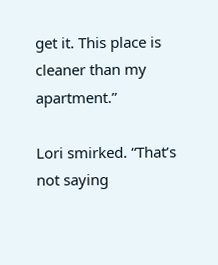get it. This place is cleaner than my apartment.”

Lori smirked. “That’s not saying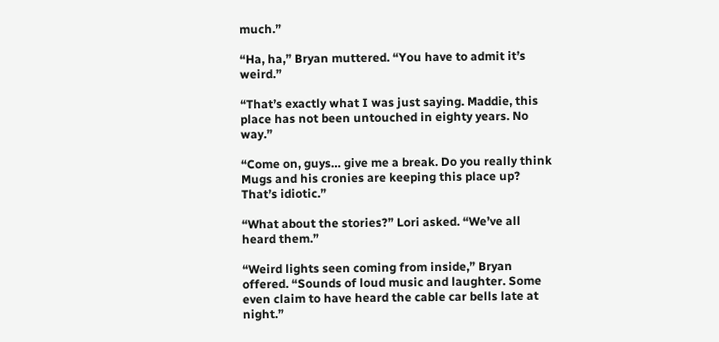much.”

“Ha, ha,” Bryan muttered. “You have to admit it’s weird.”

“That’s exactly what I was just saying. Maddie, this place has not been untouched in eighty years. No way.”

“Come on, guys… give me a break. Do you really think Mugs and his cronies are keeping this place up? That’s idiotic.”

“What about the stories?” Lori asked. “We’ve all heard them.”

“Weird lights seen coming from inside,” Bryan offered. “Sounds of loud music and laughter. Some even claim to have heard the cable car bells late at night.”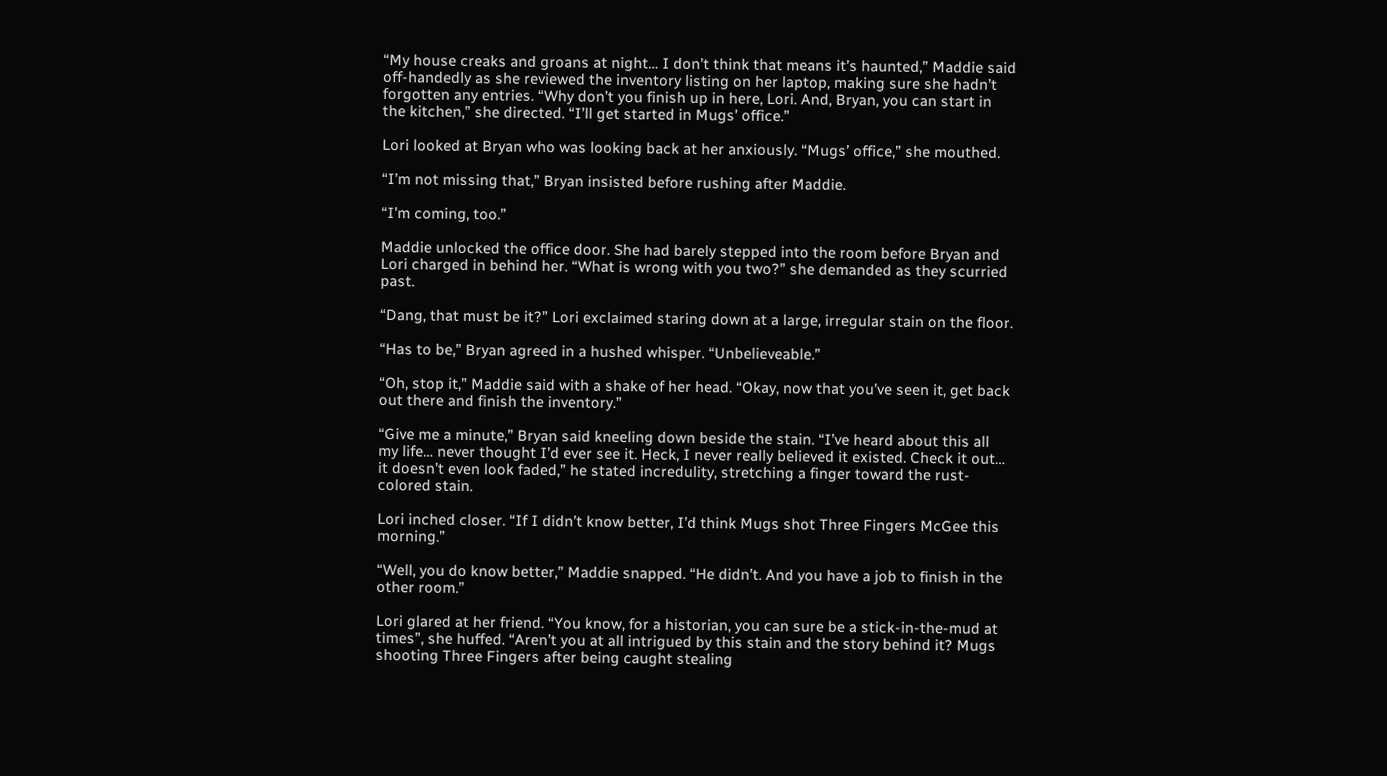“My house creaks and groans at night… I don’t think that means it’s haunted,” Maddie said off-handedly as she reviewed the inventory listing on her laptop, making sure she hadn’t forgotten any entries. “Why don’t you finish up in here, Lori. And, Bryan, you can start in the kitchen,” she directed. “I’ll get started in Mugs’ office.”

Lori looked at Bryan who was looking back at her anxiously. “Mugs’ office,” she mouthed.

“I’m not missing that,” Bryan insisted before rushing after Maddie.

“I’m coming, too.”

Maddie unlocked the office door. She had barely stepped into the room before Bryan and Lori charged in behind her. “What is wrong with you two?” she demanded as they scurried past.

“Dang, that must be it?” Lori exclaimed staring down at a large, irregular stain on the floor.

“Has to be,” Bryan agreed in a hushed whisper. “Unbelieveable.”

“Oh, stop it,” Maddie said with a shake of her head. “Okay, now that you’ve seen it, get back out there and finish the inventory.”

“Give me a minute,” Bryan said kneeling down beside the stain. “I’ve heard about this all my life… never thought I’d ever see it. Heck, I never really believed it existed. Check it out… it doesn’t even look faded,” he stated incredulity, stretching a finger toward the rust-colored stain.

Lori inched closer. “If I didn’t know better, I’d think Mugs shot Three Fingers McGee this morning.”

“Well, you do know better,” Maddie snapped. “He didn’t. And you have a job to finish in the other room.”

Lori glared at her friend. “You know, for a historian, you can sure be a stick-in-the-mud at times”, she huffed. “Aren’t you at all intrigued by this stain and the story behind it? Mugs shooting Three Fingers after being caught stealing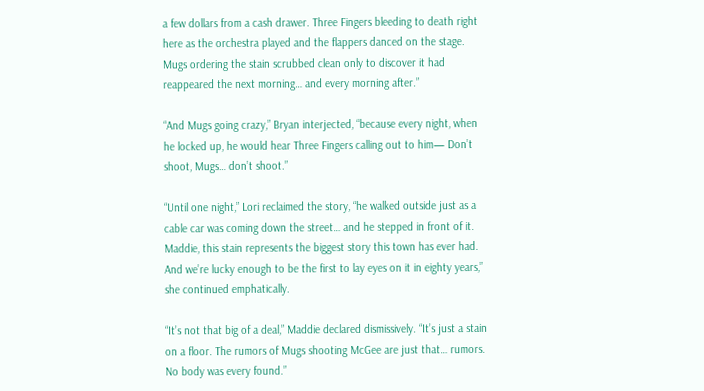a few dollars from a cash drawer. Three Fingers bleeding to death right here as the orchestra played and the flappers danced on the stage. Mugs ordering the stain scrubbed clean only to discover it had reappeared the next morning… and every morning after.”

“And Mugs going crazy,” Bryan interjected, “because every night, when he locked up, he would hear Three Fingers calling out to him— Don’t shoot, Mugs… don’t shoot.”

“Until one night,” Lori reclaimed the story, “he walked outside just as a cable car was coming down the street… and he stepped in front of it. Maddie, this stain represents the biggest story this town has ever had. And we’re lucky enough to be the first to lay eyes on it in eighty years,” she continued emphatically.

“It’s not that big of a deal,” Maddie declared dismissively. “It’s just a stain on a floor. The rumors of Mugs shooting McGee are just that… rumors. No body was every found.”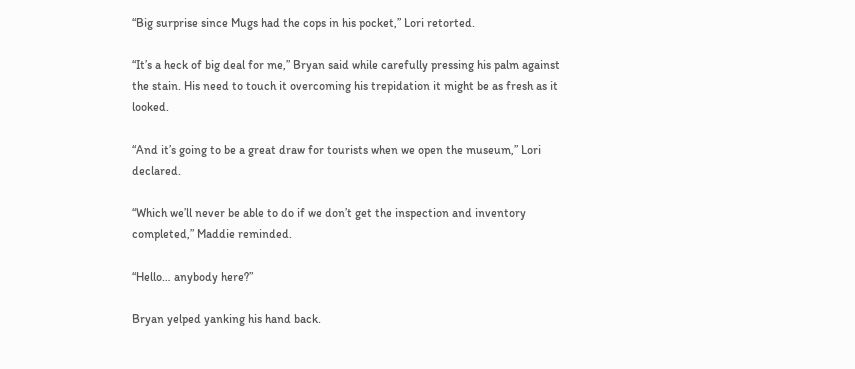“Big surprise since Mugs had the cops in his pocket,” Lori retorted.

“It’s a heck of big deal for me,” Bryan said while carefully pressing his palm against the stain. His need to touch it overcoming his trepidation it might be as fresh as it looked.

“And it’s going to be a great draw for tourists when we open the museum,” Lori declared.

“Which we’ll never be able to do if we don’t get the inspection and inventory completed,” Maddie reminded.

“Hello… anybody here?”

Bryan yelped yanking his hand back.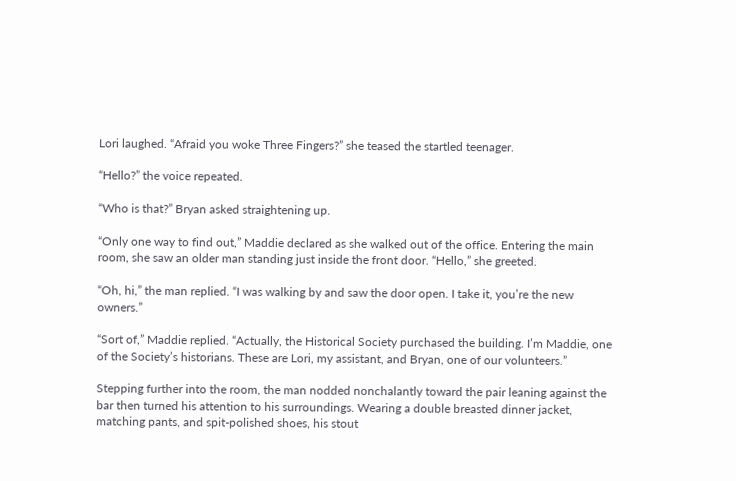Lori laughed. “Afraid you woke Three Fingers?” she teased the startled teenager.

“Hello?” the voice repeated.

“Who is that?” Bryan asked straightening up.

“Only one way to find out,” Maddie declared as she walked out of the office. Entering the main room, she saw an older man standing just inside the front door. “Hello,” she greeted.

“Oh, hi,” the man replied. “I was walking by and saw the door open. I take it, you’re the new owners.”

“Sort of,” Maddie replied. “Actually, the Historical Society purchased the building. I’m Maddie, one of the Society’s historians. These are Lori, my assistant, and Bryan, one of our volunteers.”

Stepping further into the room, the man nodded nonchalantly toward the pair leaning against the bar then turned his attention to his surroundings. Wearing a double breasted dinner jacket, matching pants, and spit-polished shoes, his stout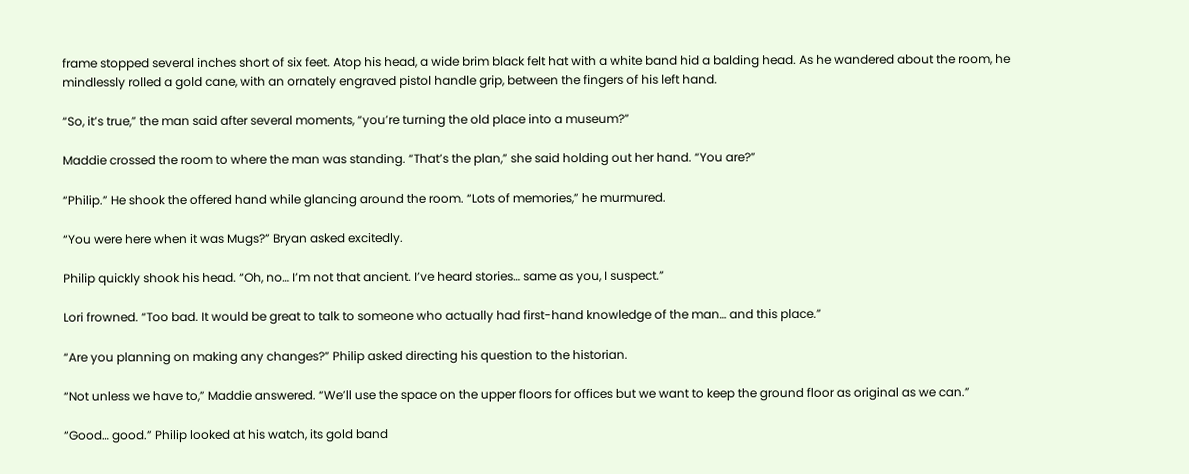frame stopped several inches short of six feet. Atop his head, a wide brim black felt hat with a white band hid a balding head. As he wandered about the room, he mindlessly rolled a gold cane, with an ornately engraved pistol handle grip, between the fingers of his left hand.

“So, it’s true,” the man said after several moments, “you’re turning the old place into a museum?”

Maddie crossed the room to where the man was standing. “That’s the plan,” she said holding out her hand. “You are?”

“Philip.” He shook the offered hand while glancing around the room. “Lots of memories,” he murmured.

“You were here when it was Mugs?” Bryan asked excitedly.

Philip quickly shook his head. “Oh, no… I’m not that ancient. I’ve heard stories… same as you, I suspect.”

Lori frowned. “Too bad. It would be great to talk to someone who actually had first-hand knowledge of the man… and this place.”

“Are you planning on making any changes?” Philip asked directing his question to the historian.

“Not unless we have to,” Maddie answered. “We’ll use the space on the upper floors for offices but we want to keep the ground floor as original as we can.”

“Good… good.” Philip looked at his watch, its gold band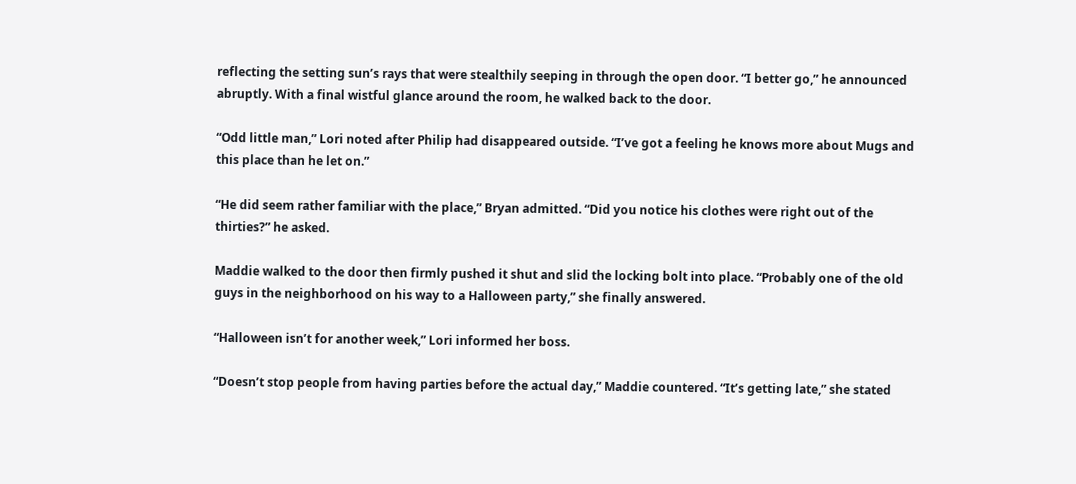reflecting the setting sun’s rays that were stealthily seeping in through the open door. “I better go,” he announced abruptly. With a final wistful glance around the room, he walked back to the door.

“Odd little man,” Lori noted after Philip had disappeared outside. “I’ve got a feeling he knows more about Mugs and this place than he let on.”

“He did seem rather familiar with the place,” Bryan admitted. “Did you notice his clothes were right out of the thirties?” he asked.

Maddie walked to the door then firmly pushed it shut and slid the locking bolt into place. “Probably one of the old guys in the neighborhood on his way to a Halloween party,” she finally answered.

“Halloween isn’t for another week,” Lori informed her boss.

“Doesn’t stop people from having parties before the actual day,” Maddie countered. “It’s getting late,” she stated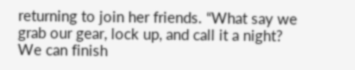returning to join her friends. “What say we grab our gear, lock up, and call it a night? We can finish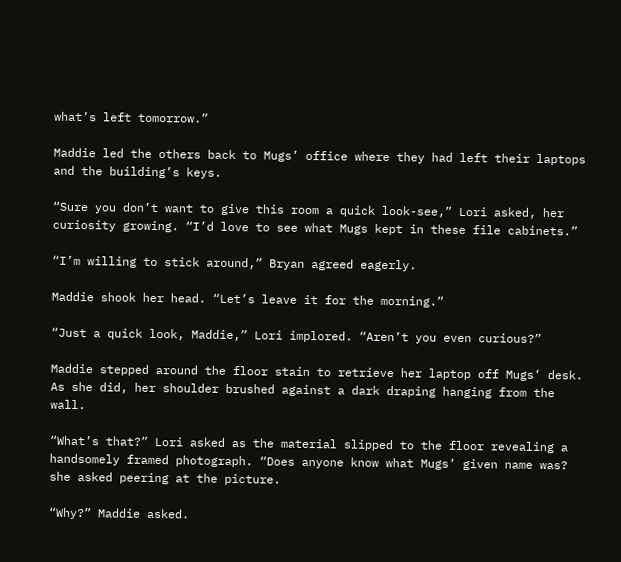what’s left tomorrow.”

Maddie led the others back to Mugs’ office where they had left their laptops and the building’s keys.

“Sure you don’t want to give this room a quick look-see,” Lori asked, her curiosity growing. “I’d love to see what Mugs kept in these file cabinets.”

“I’m willing to stick around,” Bryan agreed eagerly.

Maddie shook her head. “Let’s leave it for the morning.”

“Just a quick look, Maddie,” Lori implored. “Aren’t you even curious?”

Maddie stepped around the floor stain to retrieve her laptop off Mugs’ desk. As she did, her shoulder brushed against a dark draping hanging from the wall.

“What’s that?” Lori asked as the material slipped to the floor revealing a handsomely framed photograph. “Does anyone know what Mugs’ given name was? she asked peering at the picture.

“Why?” Maddie asked.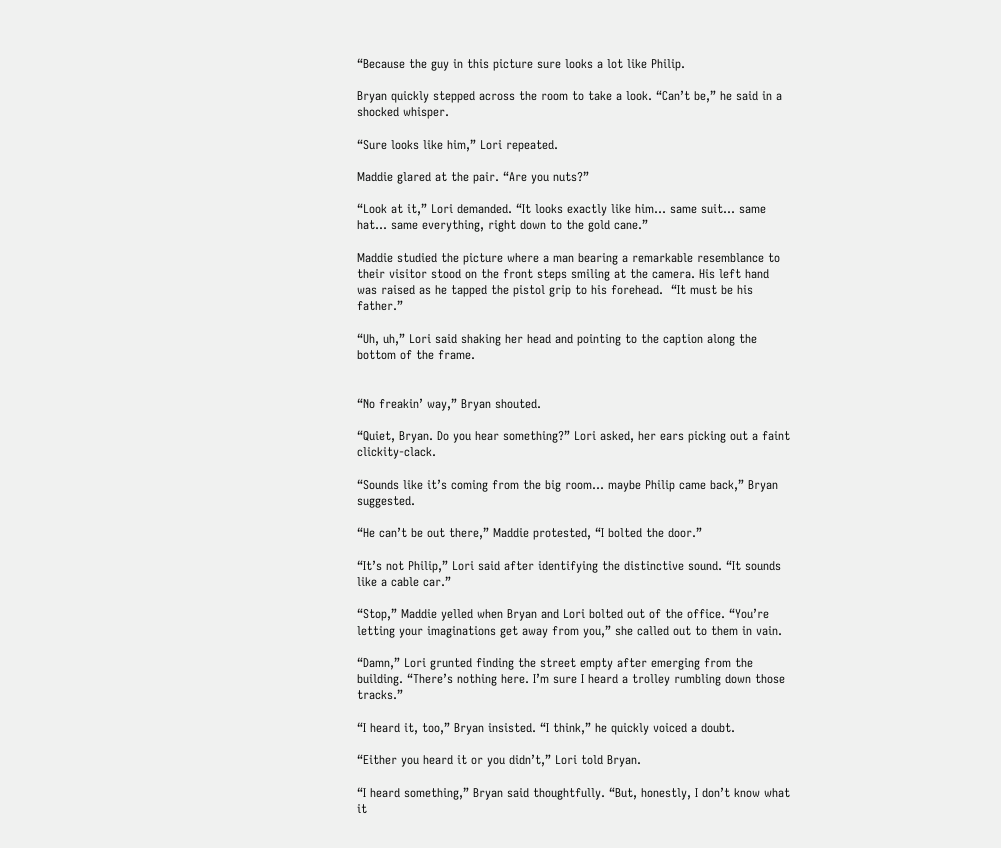“Because the guy in this picture sure looks a lot like Philip.

Bryan quickly stepped across the room to take a look. “Can’t be,” he said in a shocked whisper.

“Sure looks like him,” Lori repeated.

Maddie glared at the pair. “Are you nuts?”

“Look at it,” Lori demanded. “It looks exactly like him… same suit… same hat… same everything, right down to the gold cane.”

Maddie studied the picture where a man bearing a remarkable resemblance to their visitor stood on the front steps smiling at the camera. His left hand was raised as he tapped the pistol grip to his forehead.  “It must be his father.”

“Uh, uh,” Lori said shaking her head and pointing to the caption along the bottom of the frame.


“No freakin’ way,” Bryan shouted.

“Quiet, Bryan. Do you hear something?” Lori asked, her ears picking out a faint clickity-clack.

“Sounds like it’s coming from the big room… maybe Philip came back,” Bryan suggested.

“He can’t be out there,” Maddie protested, “I bolted the door.”

“It’s not Philip,” Lori said after identifying the distinctive sound. “It sounds like a cable car.”

“Stop,” Maddie yelled when Bryan and Lori bolted out of the office. “You’re letting your imaginations get away from you,” she called out to them in vain.

“Damn,” Lori grunted finding the street empty after emerging from the building. “There’s nothing here. I’m sure I heard a trolley rumbling down those tracks.”

“I heard it, too,” Bryan insisted. “I think,” he quickly voiced a doubt.

“Either you heard it or you didn’t,” Lori told Bryan.

“I heard something,” Bryan said thoughtfully. “But, honestly, I don’t know what it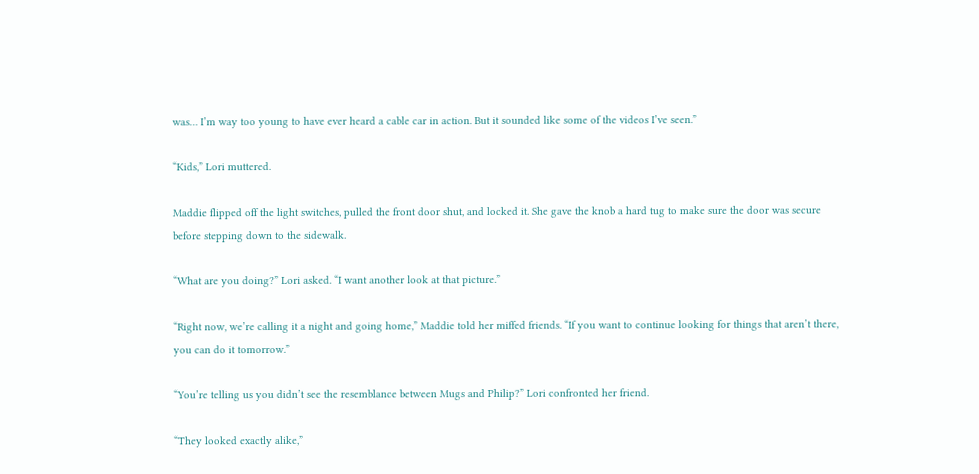was… I’m way too young to have ever heard a cable car in action. But it sounded like some of the videos I’ve seen.”

“Kids,” Lori muttered.

Maddie flipped off the light switches, pulled the front door shut, and locked it. She gave the knob a hard tug to make sure the door was secure before stepping down to the sidewalk.

“What are you doing?” Lori asked. “I want another look at that picture.”

“Right now, we’re calling it a night and going home,” Maddie told her miffed friends. “If you want to continue looking for things that aren’t there, you can do it tomorrow.”

“You’re telling us you didn’t see the resemblance between Mugs and Philip?” Lori confronted her friend.

“They looked exactly alike,”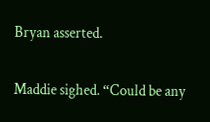Bryan asserted.

Maddie sighed. “Could be any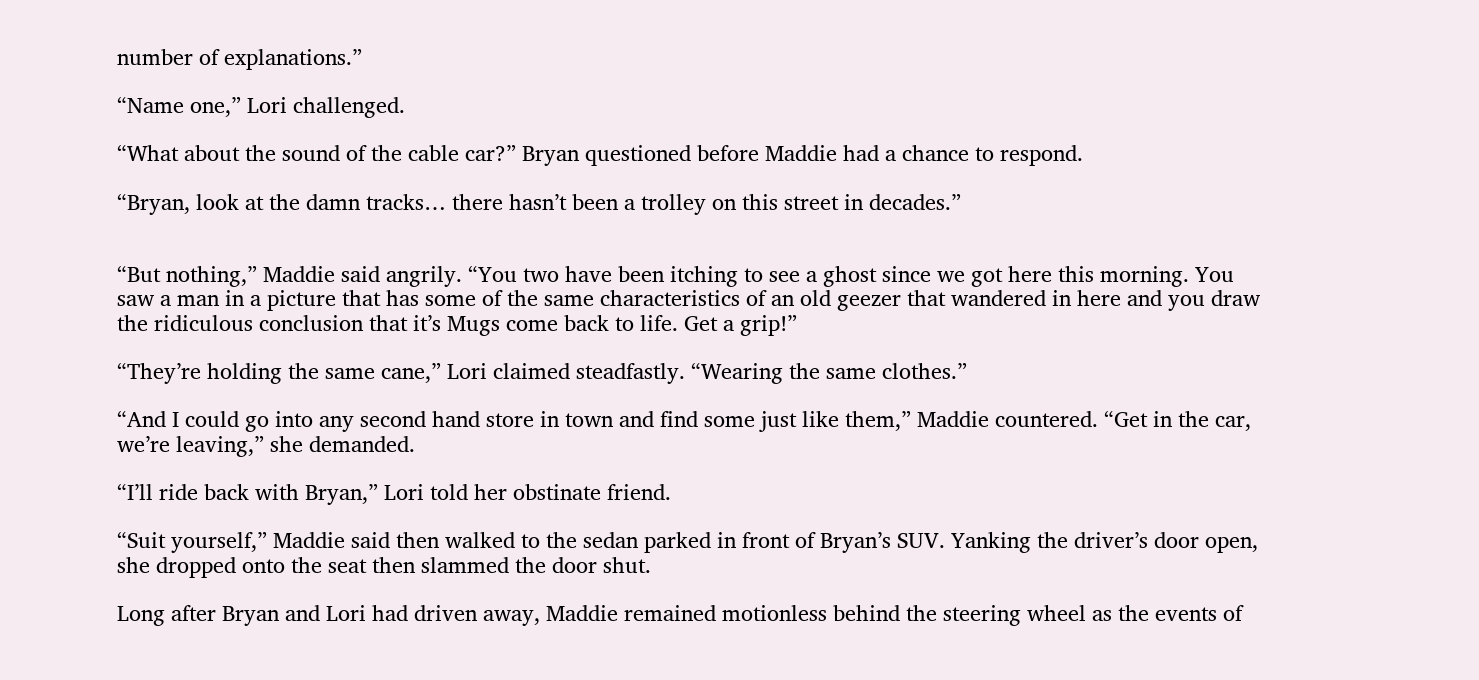number of explanations.”

“Name one,” Lori challenged.

“What about the sound of the cable car?” Bryan questioned before Maddie had a chance to respond.

“Bryan, look at the damn tracks… there hasn’t been a trolley on this street in decades.”


“But nothing,” Maddie said angrily. “You two have been itching to see a ghost since we got here this morning. You saw a man in a picture that has some of the same characteristics of an old geezer that wandered in here and you draw the ridiculous conclusion that it’s Mugs come back to life. Get a grip!”

“They’re holding the same cane,” Lori claimed steadfastly. “Wearing the same clothes.”

“And I could go into any second hand store in town and find some just like them,” Maddie countered. “Get in the car, we’re leaving,” she demanded.

“I’ll ride back with Bryan,” Lori told her obstinate friend.

“Suit yourself,” Maddie said then walked to the sedan parked in front of Bryan’s SUV. Yanking the driver’s door open, she dropped onto the seat then slammed the door shut.

Long after Bryan and Lori had driven away, Maddie remained motionless behind the steering wheel as the events of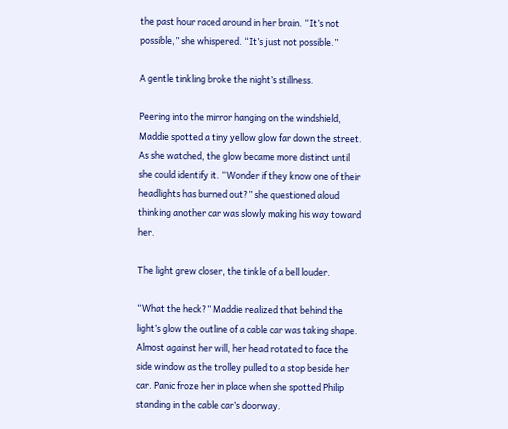the past hour raced around in her brain. “It’s not possible,” she whispered. “It’s just not possible.”

A gentle tinkling broke the night’s stillness.

Peering into the mirror hanging on the windshield, Maddie spotted a tiny yellow glow far down the street. As she watched, the glow became more distinct until she could identify it. “Wonder if they know one of their headlights has burned out?” she questioned aloud thinking another car was slowly making his way toward her.

The light grew closer, the tinkle of a bell louder.

“What the heck?” Maddie realized that behind the light’s glow the outline of a cable car was taking shape. Almost against her will, her head rotated to face the side window as the trolley pulled to a stop beside her car. Panic froze her in place when she spotted Philip standing in the cable car’s doorway.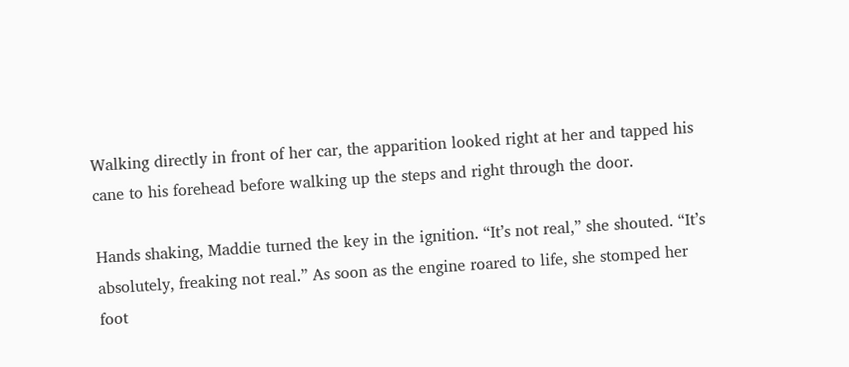Walking directly in front of her car, the apparition looked right at her and tapped his cane to his forehead before walking up the steps and right through the door.

Hands shaking, Maddie turned the key in the ignition. “It’s not real,” she shouted. “It’s absolutely, freaking not real.” As soon as the engine roared to life, she stomped her foot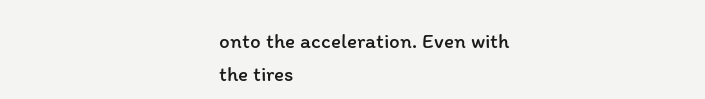onto the acceleration. Even with the tires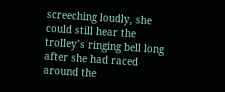screeching loudly, she could still hear the trolley’s ringing bell long after she had raced around the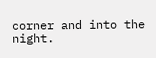corner and into the night.